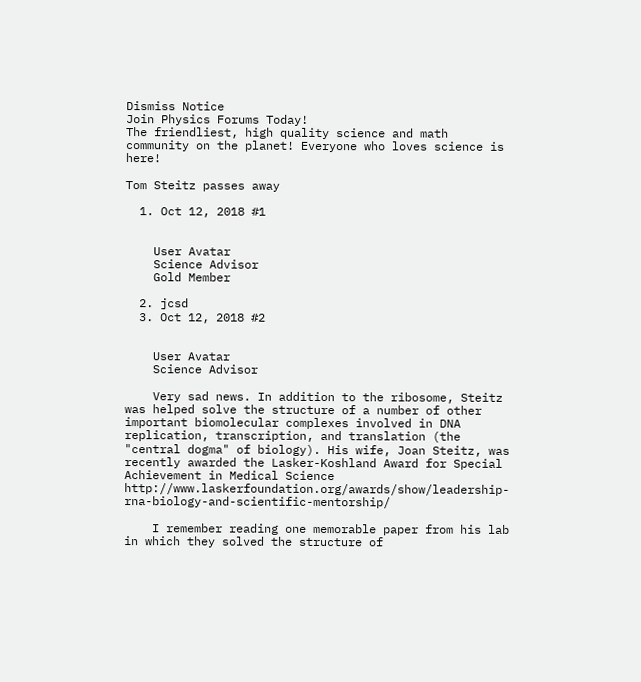Dismiss Notice
Join Physics Forums Today!
The friendliest, high quality science and math community on the planet! Everyone who loves science is here!

Tom Steitz passes away

  1. Oct 12, 2018 #1


    User Avatar
    Science Advisor
    Gold Member

  2. jcsd
  3. Oct 12, 2018 #2


    User Avatar
    Science Advisor

    Very sad news. In addition to the ribosome, Steitz was helped solve the structure of a number of other important biomolecular complexes involved in DNA replication, transcription, and translation (the "central dogma" of biology). His wife, Joan Steitz, was recently awarded the Lasker-Koshland Award for Special Achievement in Medical Science http://www.laskerfoundation.org/awards/show/leadership-rna-biology-and-scientific-mentorship/

    I remember reading one memorable paper from his lab in which they solved the structure of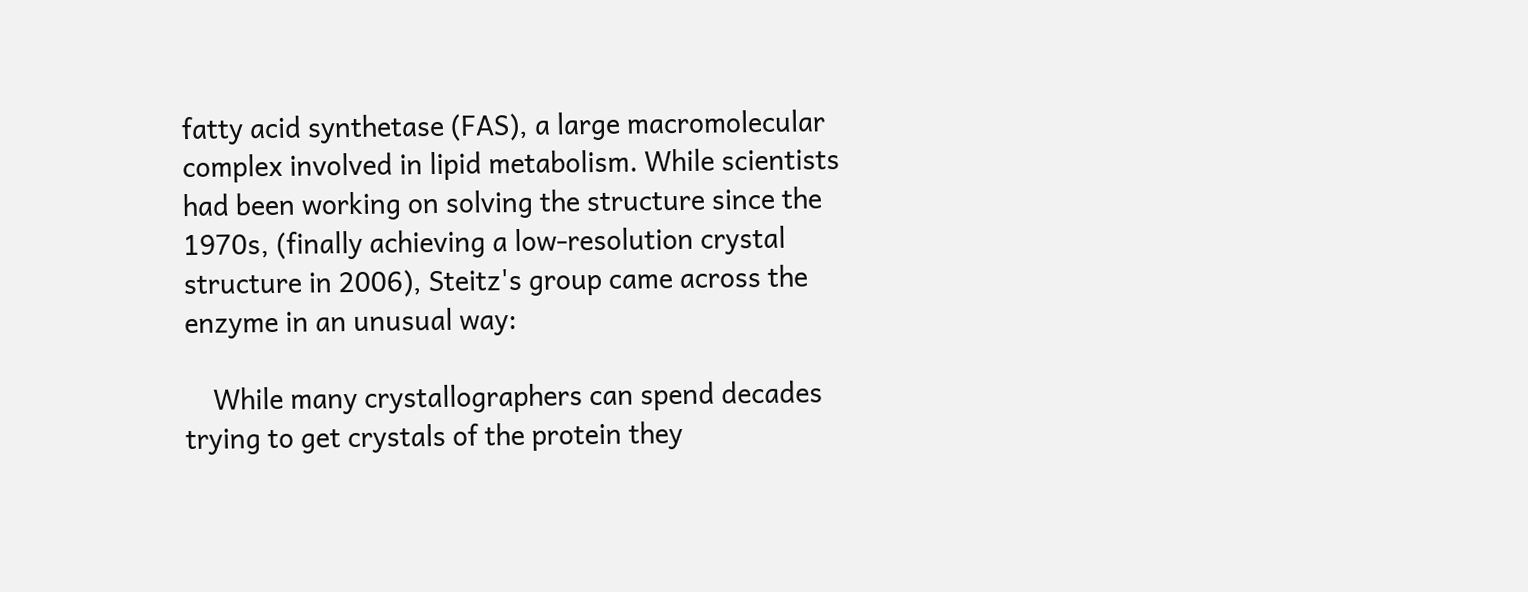fatty acid synthetase (FAS), a large macromolecular complex involved in lipid metabolism. While scientists had been working on solving the structure since the 1970s, (finally achieving a low-resolution crystal structure in 2006), Steitz's group came across the enzyme in an unusual way:

    While many crystallographers can spend decades trying to get crystals of the protein they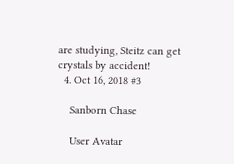are studying, Steitz can get crystals by accident!
  4. Oct 16, 2018 #3

    Sanborn Chase

    User Avatar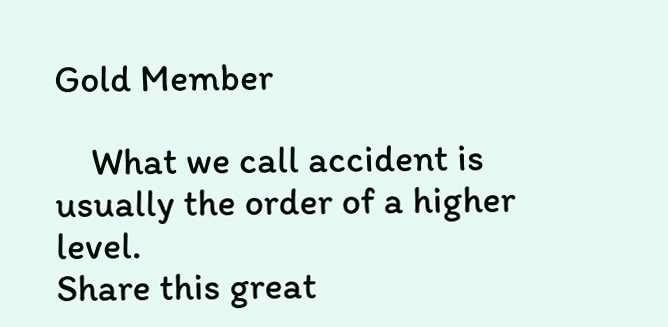Gold Member

    What we call accident is usually the order of a higher level.
Share this great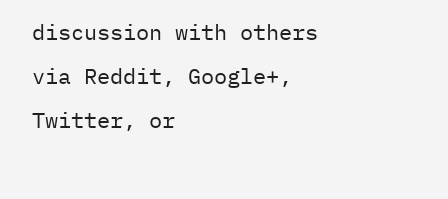discussion with others via Reddit, Google+, Twitter, or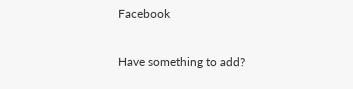Facebook

Have something to add?